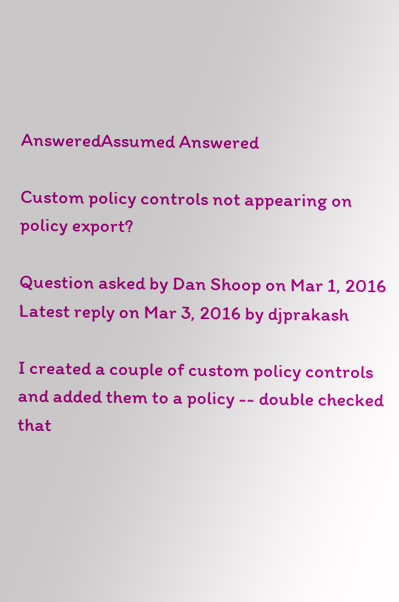AnsweredAssumed Answered

Custom policy controls not appearing on policy export?

Question asked by Dan Shoop on Mar 1, 2016
Latest reply on Mar 3, 2016 by djprakash

I created a couple of custom policy controls and added them to a policy -- double checked that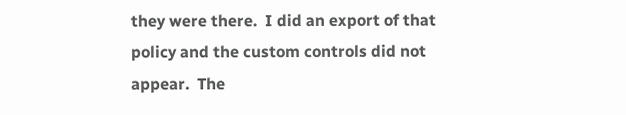they were there.  I did an export of that policy and the custom controls did not appear.  The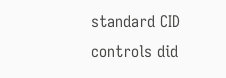standard CID controls did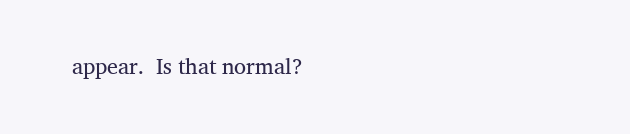appear.  Is that normal?